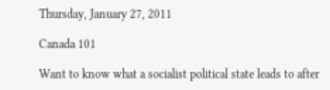Thursday, January 27, 2011

Canada 101

Want to know what a socialist political state leads to after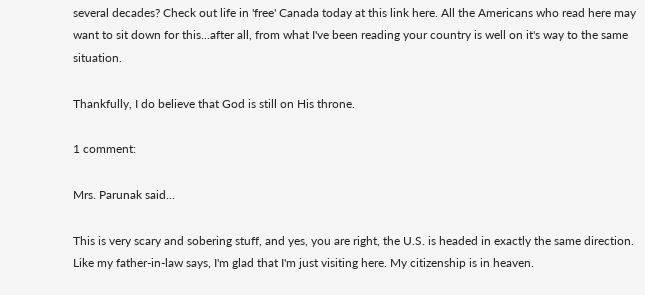several decades? Check out life in 'free' Canada today at this link here. All the Americans who read here may want to sit down for this...after all, from what I've been reading your country is well on it's way to the same situation.

Thankfully, I do believe that God is still on His throne.

1 comment:

Mrs. Parunak said...

This is very scary and sobering stuff, and yes, you are right, the U.S. is headed in exactly the same direction. Like my father-in-law says, I'm glad that I'm just visiting here. My citizenship is in heaven.